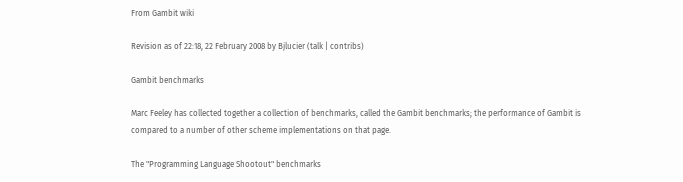From Gambit wiki

Revision as of 22:18, 22 February 2008 by Bjlucier (talk | contribs)

Gambit benchmarks

Marc Feeley has collected together a collection of benchmarks, called the Gambit benchmarks; the performance of Gambit is compared to a number of other scheme implementations on that page.

The "Programming Language Shootout" benchmarks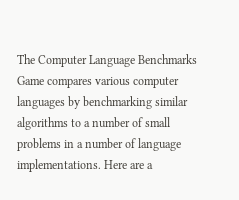The Computer Language Benchmarks Game compares various computer languages by benchmarking similar algorithms to a number of small problems in a number of language implementations. Here are a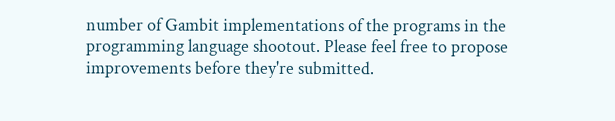number of Gambit implementations of the programs in the programming language shootout. Please feel free to propose improvements before they're submitted.